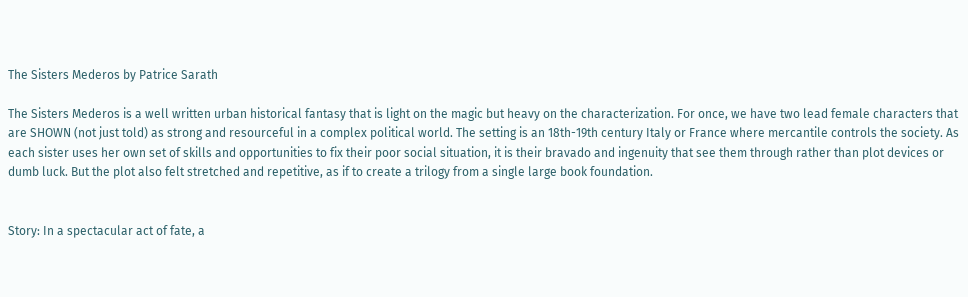The Sisters Mederos by Patrice Sarath

The Sisters Mederos is a well written urban historical fantasy that is light on the magic but heavy on the characterization. For once, we have two lead female characters that are SHOWN (not just told) as strong and resourceful in a complex political world. The setting is an 18th-19th century Italy or France where mercantile controls the society. As each sister uses her own set of skills and opportunities to fix their poor social situation, it is their bravado and ingenuity that see them through rather than plot devices or dumb luck. But the plot also felt stretched and repetitive, as if to create a trilogy from a single large book foundation.


Story: In a spectacular act of fate, a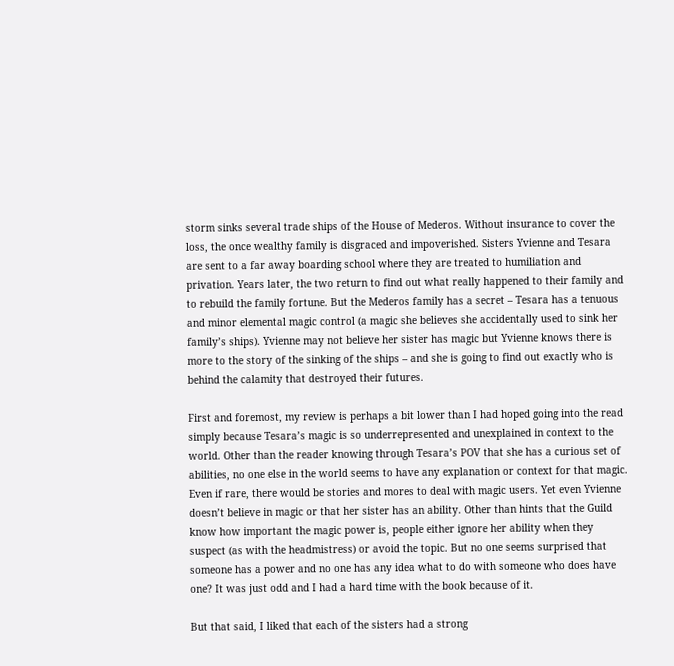storm sinks several trade ships of the House of Mederos. Without insurance to cover the loss, the once wealthy family is disgraced and impoverished. Sisters Yvienne and Tesara are sent to a far away boarding school where they are treated to humiliation and privation. Years later, the two return to find out what really happened to their family and to rebuild the family fortune. But the Mederos family has a secret – Tesara has a tenuous and minor elemental magic control (a magic she believes she accidentally used to sink her family’s ships). Yvienne may not believe her sister has magic but Yvienne knows there is more to the story of the sinking of the ships – and she is going to find out exactly who is behind the calamity that destroyed their futures.

First and foremost, my review is perhaps a bit lower than I had hoped going into the read simply because Tesara’s magic is so underrepresented and unexplained in context to the world. Other than the reader knowing through Tesara’s POV that she has a curious set of abilities, no one else in the world seems to have any explanation or context for that magic. Even if rare, there would be stories and mores to deal with magic users. Yet even Yvienne doesn’t believe in magic or that her sister has an ability. Other than hints that the Guild know how important the magic power is, people either ignore her ability when they suspect (as with the headmistress) or avoid the topic. But no one seems surprised that someone has a power and no one has any idea what to do with someone who does have one? It was just odd and I had a hard time with the book because of it.

But that said, I liked that each of the sisters had a strong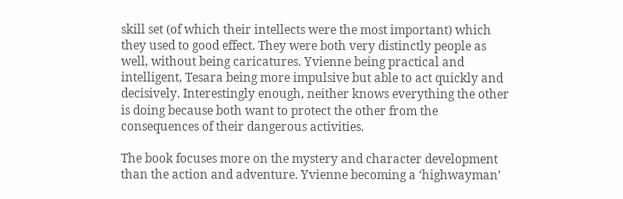skill set (of which their intellects were the most important) which they used to good effect. They were both very distinctly people as well, without being caricatures. Yvienne being practical and intelligent, Tesara being more impulsive but able to act quickly and decisively. Interestingly enough, neither knows everything the other is doing because both want to protect the other from the consequences of their dangerous activities.

The book focuses more on the mystery and character development than the action and adventure. Yvienne becoming a ‘highwayman’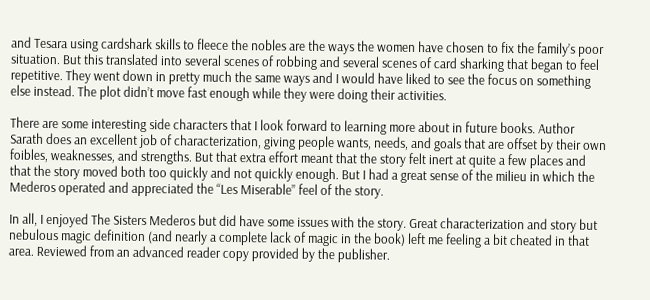and Tesara using cardshark skills to fleece the nobles are the ways the women have chosen to fix the family’s poor situation. But this translated into several scenes of robbing and several scenes of card sharking that began to feel repetitive. They went down in pretty much the same ways and I would have liked to see the focus on something else instead. The plot didn’t move fast enough while they were doing their activities.

There are some interesting side characters that I look forward to learning more about in future books. Author Sarath does an excellent job of characterization, giving people wants, needs, and goals that are offset by their own foibles, weaknesses, and strengths. But that extra effort meant that the story felt inert at quite a few places and that the story moved both too quickly and not quickly enough. But I had a great sense of the milieu in which the Mederos operated and appreciated the “Les Miserable” feel of the story.

In all, I enjoyed The Sisters Mederos but did have some issues with the story. Great characterization and story but nebulous magic definition (and nearly a complete lack of magic in the book) left me feeling a bit cheated in that area. Reviewed from an advanced reader copy provided by the publisher.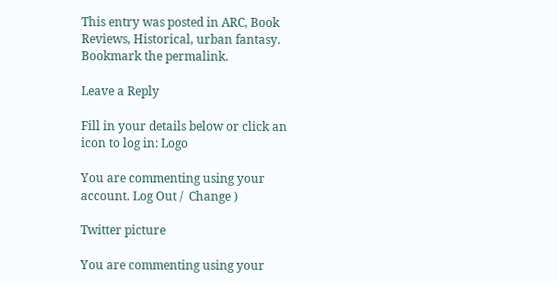This entry was posted in ARC, Book Reviews, Historical, urban fantasy. Bookmark the permalink.

Leave a Reply

Fill in your details below or click an icon to log in: Logo

You are commenting using your account. Log Out /  Change )

Twitter picture

You are commenting using your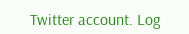Twitter account. Log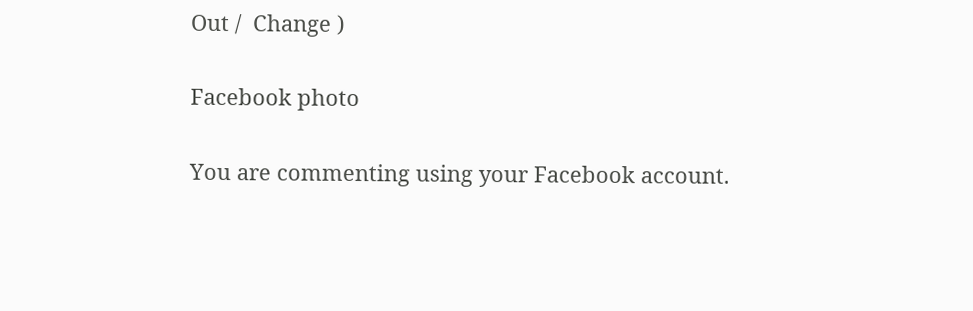Out /  Change )

Facebook photo

You are commenting using your Facebook account.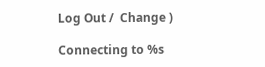Log Out /  Change )

Connecting to %s